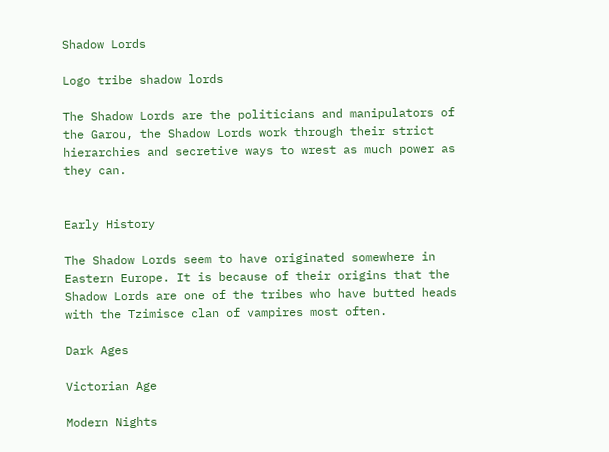Shadow Lords

Logo tribe shadow lords

The Shadow Lords are the politicians and manipulators of the Garou, the Shadow Lords work through their strict hierarchies and secretive ways to wrest as much power as they can.


Early History

The Shadow Lords seem to have originated somewhere in Eastern Europe. It is because of their origins that the Shadow Lords are one of the tribes who have butted heads with the Tzimisce clan of vampires most often.

Dark Ages

Victorian Age

Modern Nights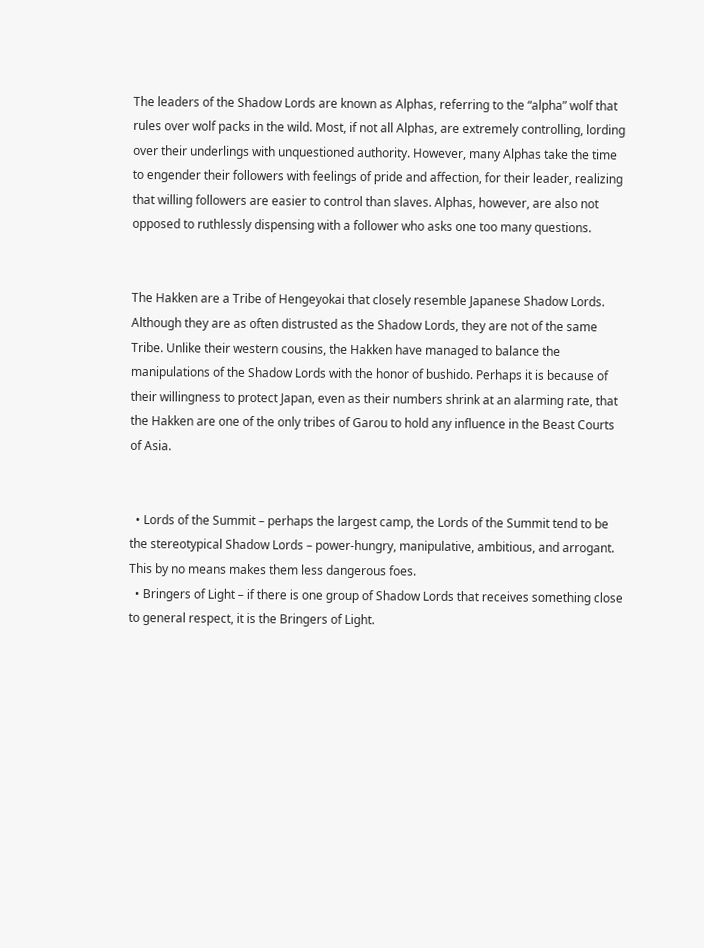The leaders of the Shadow Lords are known as Alphas, referring to the “alpha” wolf that rules over wolf packs in the wild. Most, if not all Alphas, are extremely controlling, lording over their underlings with unquestioned authority. However, many Alphas take the time to engender their followers with feelings of pride and affection, for their leader, realizing that willing followers are easier to control than slaves. Alphas, however, are also not opposed to ruthlessly dispensing with a follower who asks one too many questions.


The Hakken are a Tribe of Hengeyokai that closely resemble Japanese Shadow Lords. Although they are as often distrusted as the Shadow Lords, they are not of the same Tribe. Unlike their western cousins, the Hakken have managed to balance the manipulations of the Shadow Lords with the honor of bushido. Perhaps it is because of their willingness to protect Japan, even as their numbers shrink at an alarming rate, that the Hakken are one of the only tribes of Garou to hold any influence in the Beast Courts of Asia.


  • Lords of the Summit – perhaps the largest camp, the Lords of the Summit tend to be the stereotypical Shadow Lords – power-hungry, manipulative, ambitious, and arrogant. This by no means makes them less dangerous foes.
  • Bringers of Light – if there is one group of Shadow Lords that receives something close to general respect, it is the Bringers of Light.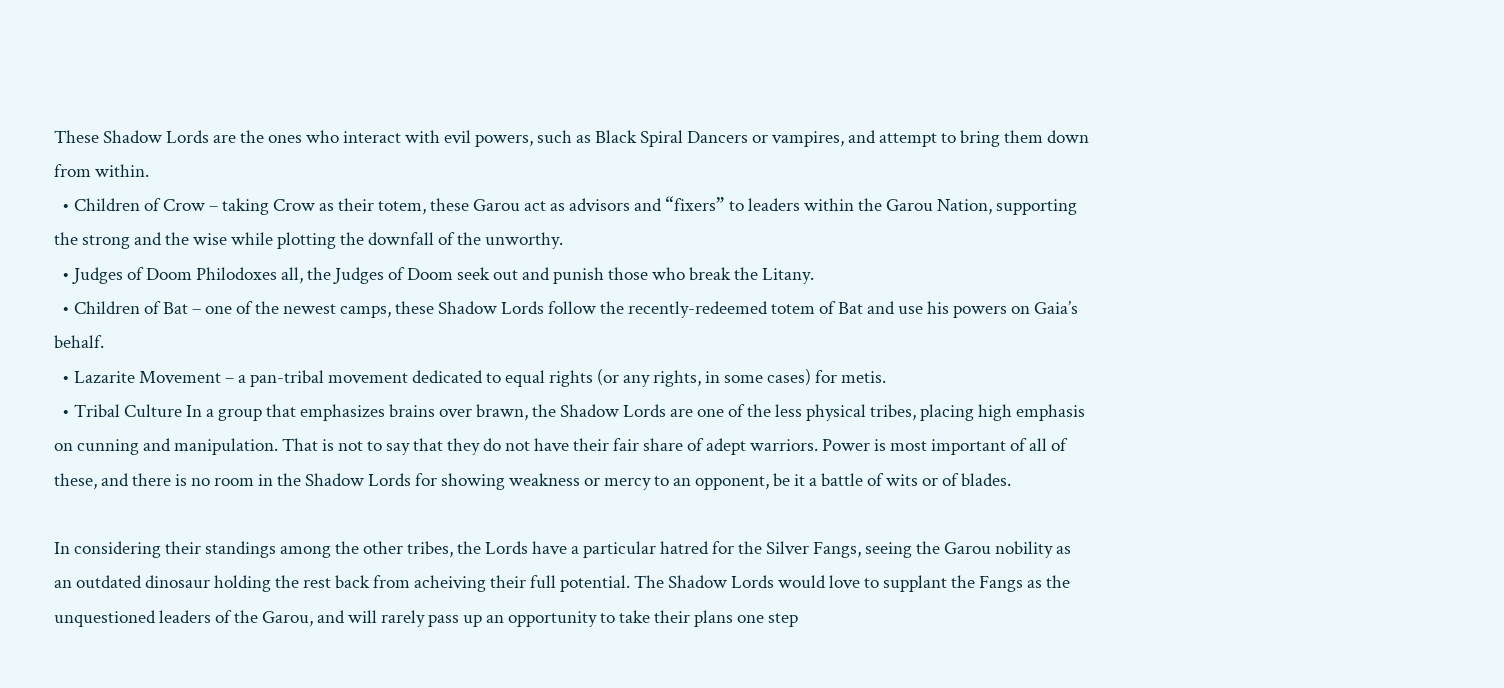These Shadow Lords are the ones who interact with evil powers, such as Black Spiral Dancers or vampires, and attempt to bring them down from within.
  • Children of Crow – taking Crow as their totem, these Garou act as advisors and “fixers” to leaders within the Garou Nation, supporting the strong and the wise while plotting the downfall of the unworthy.
  • Judges of Doom Philodoxes all, the Judges of Doom seek out and punish those who break the Litany.
  • Children of Bat – one of the newest camps, these Shadow Lords follow the recently-redeemed totem of Bat and use his powers on Gaia’s behalf.
  • Lazarite Movement – a pan-tribal movement dedicated to equal rights (or any rights, in some cases) for metis.
  • Tribal Culture In a group that emphasizes brains over brawn, the Shadow Lords are one of the less physical tribes, placing high emphasis on cunning and manipulation. That is not to say that they do not have their fair share of adept warriors. Power is most important of all of these, and there is no room in the Shadow Lords for showing weakness or mercy to an opponent, be it a battle of wits or of blades.

In considering their standings among the other tribes, the Lords have a particular hatred for the Silver Fangs, seeing the Garou nobility as an outdated dinosaur holding the rest back from acheiving their full potential. The Shadow Lords would love to supplant the Fangs as the unquestioned leaders of the Garou, and will rarely pass up an opportunity to take their plans one step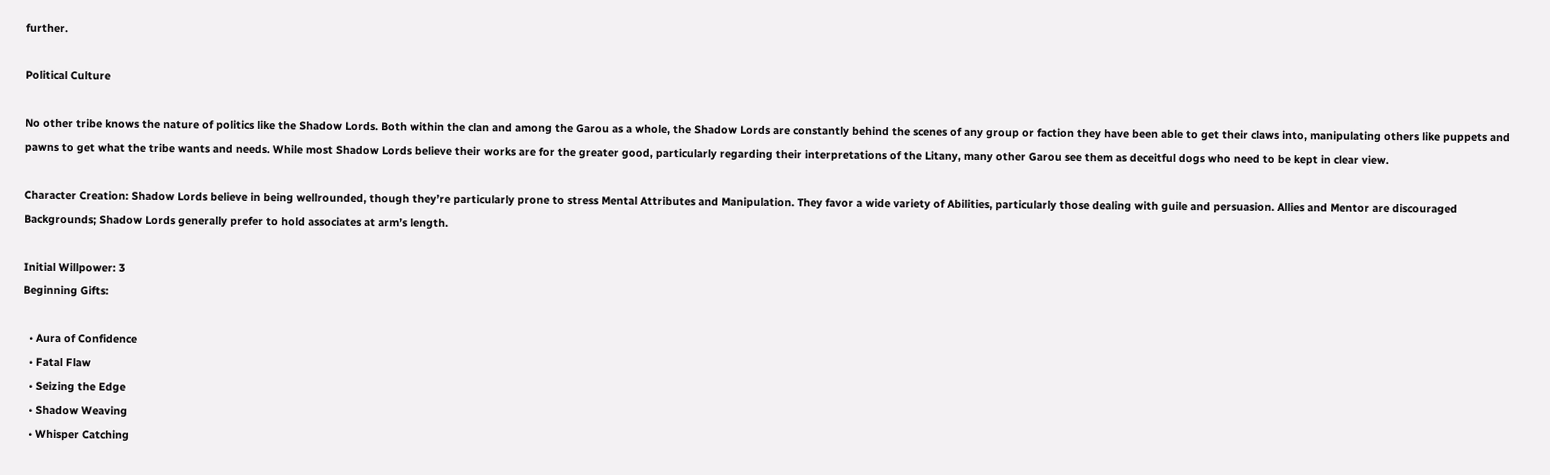further.

Political Culture

No other tribe knows the nature of politics like the Shadow Lords. Both within the clan and among the Garou as a whole, the Shadow Lords are constantly behind the scenes of any group or faction they have been able to get their claws into, manipulating others like puppets and pawns to get what the tribe wants and needs. While most Shadow Lords believe their works are for the greater good, particularly regarding their interpretations of the Litany, many other Garou see them as deceitful dogs who need to be kept in clear view.

Character Creation: Shadow Lords believe in being wellrounded, though they’re particularly prone to stress Mental Attributes and Manipulation. They favor a wide variety of Abilities, particularly those dealing with guile and persuasion. Allies and Mentor are discouraged Backgrounds; Shadow Lords generally prefer to hold associates at arm’s length.

Initial Willpower: 3
Beginning Gifts:

  • Aura of Confidence
  • Fatal Flaw
  • Seizing the Edge
  • Shadow Weaving
  • Whisper Catching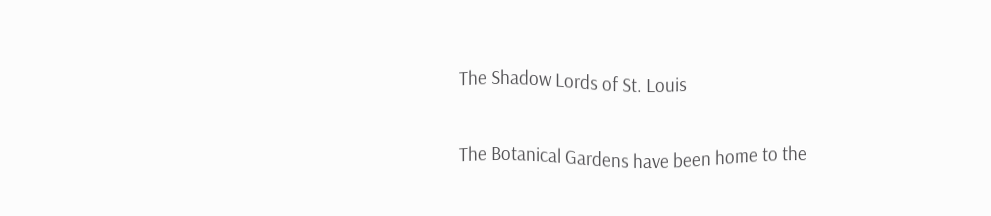The Shadow Lords of St. Louis

The Botanical Gardens have been home to the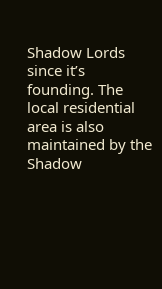Shadow Lords since it’s founding. The local residential area is also maintained by the Shadow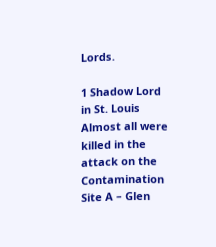Lords.

1 Shadow Lord in St. Louis
Almost all were killed in the attack on the Contamination Site A – Glen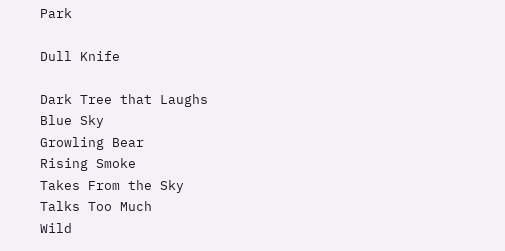Park

Dull Knife

Dark Tree that Laughs
Blue Sky
Growling Bear
Rising Smoke
Takes From the Sky
Talks Too Much
Wild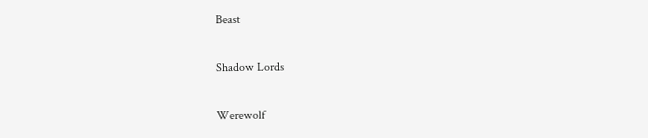Beast

Shadow Lords

Werewolf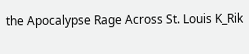the Apocalypse Rage Across St. Louis K_Rik